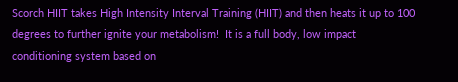Scorch HIIT takes High Intensity Interval Training (HIIT) and then heats it up to 100 degrees to further ignite your metabolism!  It is a full body, low impact conditioning system based on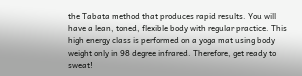the Tabata method that produces rapid results. You will have a lean, toned, flexible body with regular practice. This high energy class is performed on a yoga mat using body weight only in 98 degree infrared. Therefore, get ready to sweat!